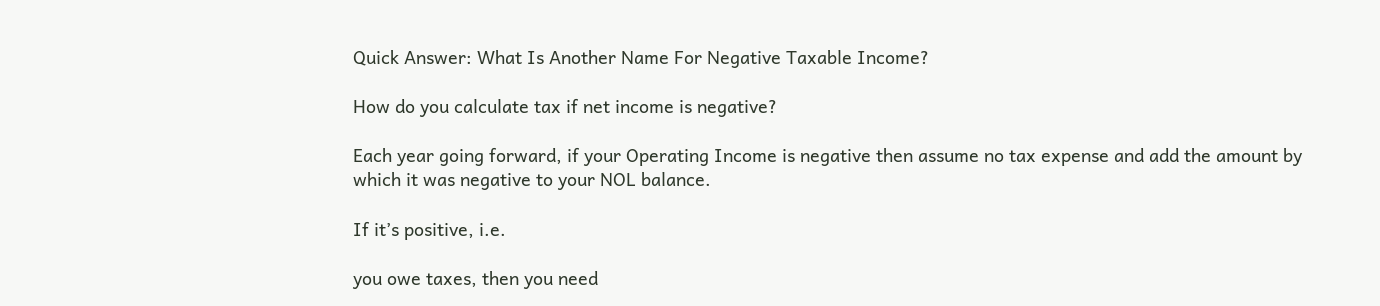Quick Answer: What Is Another Name For Negative Taxable Income?

How do you calculate tax if net income is negative?

Each year going forward, if your Operating Income is negative then assume no tax expense and add the amount by which it was negative to your NOL balance.

If it’s positive, i.e.

you owe taxes, then you need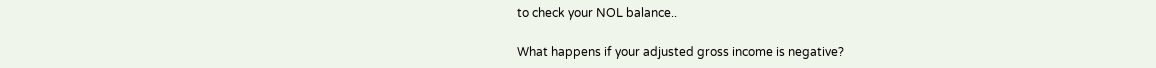to check your NOL balance..

What happens if your adjusted gross income is negative?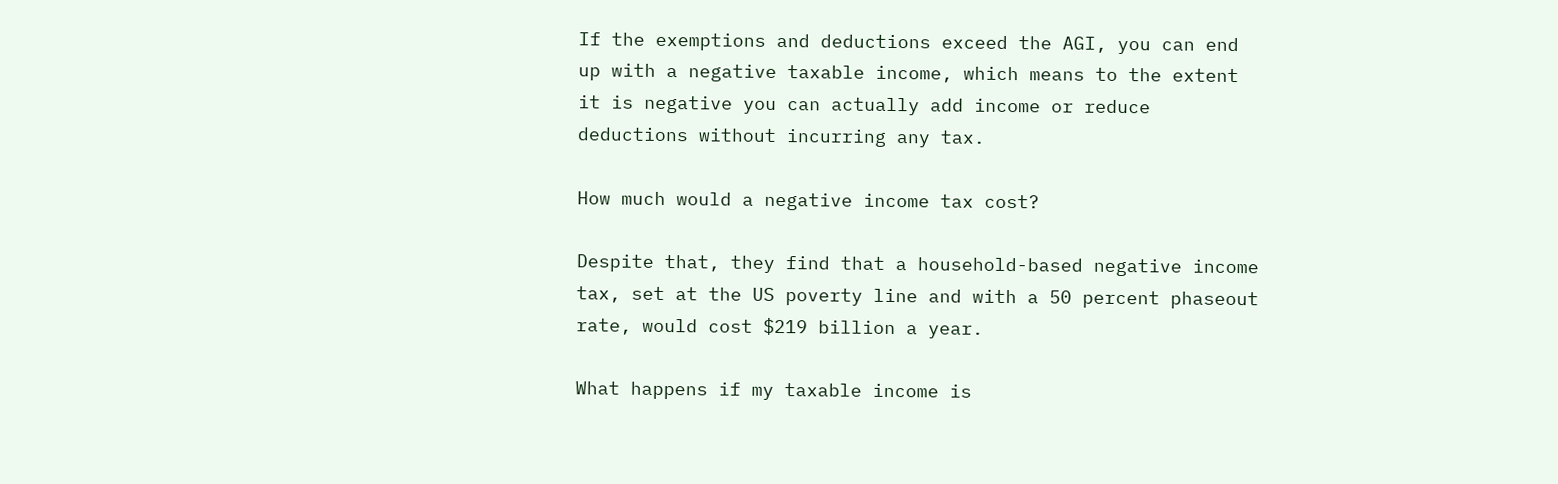If the exemptions and deductions exceed the AGI, you can end up with a negative taxable income, which means to the extent it is negative you can actually add income or reduce deductions without incurring any tax.

How much would a negative income tax cost?

Despite that, they find that a household-based negative income tax, set at the US poverty line and with a 50 percent phaseout rate, would cost $219 billion a year.

What happens if my taxable income is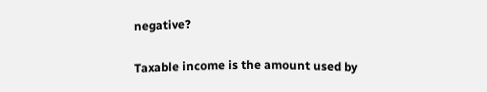negative?

Taxable income is the amount used by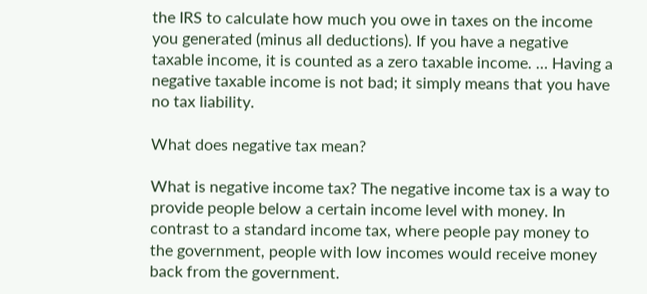the IRS to calculate how much you owe in taxes on the income you generated (minus all deductions). If you have a negative taxable income, it is counted as a zero taxable income. … Having a negative taxable income is not bad; it simply means that you have no tax liability.

What does negative tax mean?

What is negative income tax? The negative income tax is a way to provide people below a certain income level with money. In contrast to a standard income tax, where people pay money to the government, people with low incomes would receive money back from the government.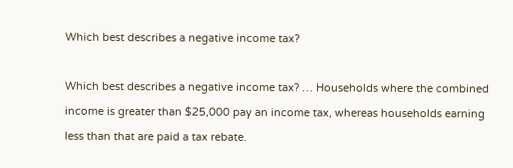Which best describes a negative income tax?

Which best describes a negative income tax? … Households where the combined income is greater than $25,000 pay an income tax, whereas households earning less than that are paid a tax rebate.